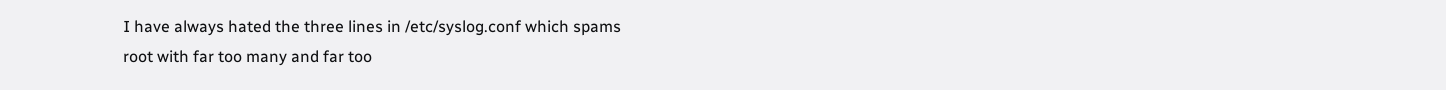I have always hated the three lines in /etc/syslog.conf which spams
root with far too many and far too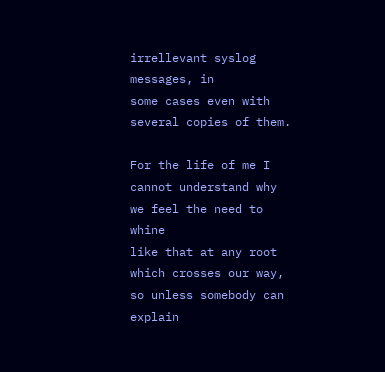irrellevant syslog messages, in
some cases even with several copies of them.

For the life of me I cannot understand why we feel the need to whine
like that at any root which crosses our way, so unless somebody can
explain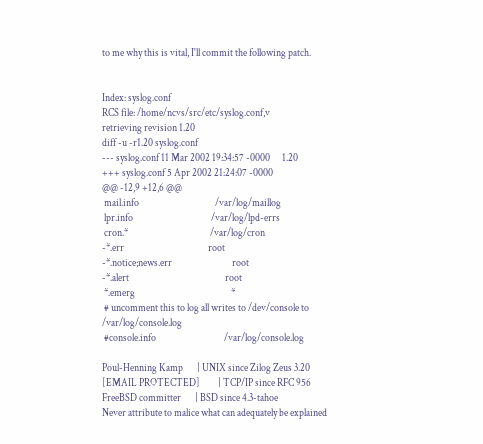to me why this is vital, I'll commit the following patch.


Index: syslog.conf
RCS file: /home/ncvs/src/etc/syslog.conf,v
retrieving revision 1.20
diff -u -r1.20 syslog.conf
--- syslog.conf 11 Mar 2002 19:34:57 -0000      1.20
+++ syslog.conf 5 Apr 2002 21:24:07 -0000
@@ -12,9 +12,6 @@
 mail.info                                      /var/log/maillog
 lpr.info                                       /var/log/lpd-errs
 cron.*                                         /var/log/cron
-*.err                                          root
-*.notice;news.err                              root
-*.alert                                                root
 *.emerg                                                *
 # uncomment this to log all writes to /dev/console to /var/log/console.log
 #console.info                                  /var/log/console.log

Poul-Henning Kamp       | UNIX since Zilog Zeus 3.20
[EMAIL PROTECTED]         | TCP/IP since RFC 956
FreeBSD committer       | BSD since 4.3-tahoe
Never attribute to malice what can adequately be explained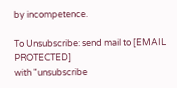by incompetence.

To Unsubscribe: send mail to [EMAIL PROTECTED]
with "unsubscribe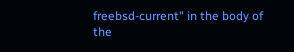freebsd-current" in the body of the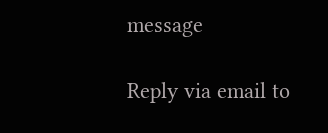message

Reply via email to